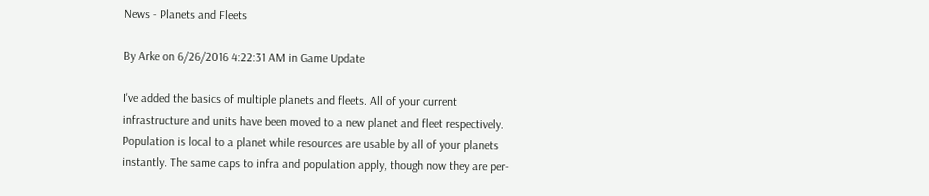News - Planets and Fleets

By Arke on 6/26/2016 4:22:31 AM in Game Update

I've added the basics of multiple planets and fleets. All of your current infrastructure and units have been moved to a new planet and fleet respectively. Population is local to a planet while resources are usable by all of your planets instantly. The same caps to infra and population apply, though now they are per-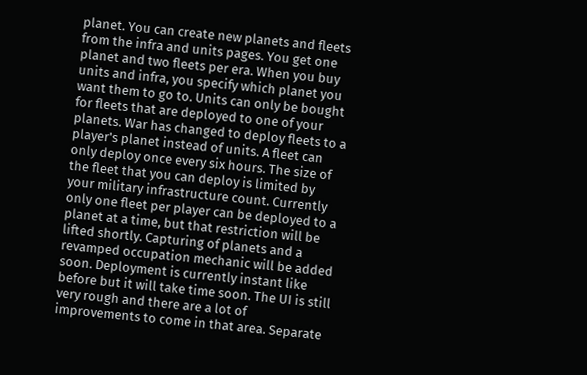planet. You can create new planets and fleets from the infra and units pages. You get one planet and two fleets per era. When you buy units and infra, you specify which planet you want them to go to. Units can only be bought for fleets that are deployed to one of your planets. War has changed to deploy fleets to a player's planet instead of units. A fleet can only deploy once every six hours. The size of the fleet that you can deploy is limited by your military infrastructure count. Currently only one fleet per player can be deployed to a planet at a time, but that restriction will be lifted shortly. Capturing of planets and a revamped occupation mechanic will be added soon. Deployment is currently instant like before but it will take time soon. The UI is still very rough and there are a lot of improvements to come in that area. Separate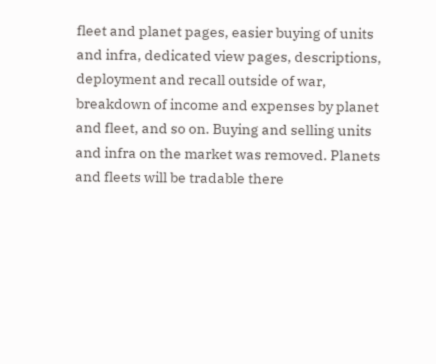fleet and planet pages, easier buying of units and infra, dedicated view pages, descriptions, deployment and recall outside of war, breakdown of income and expenses by planet and fleet, and so on. Buying and selling units and infra on the market was removed. Planets and fleets will be tradable there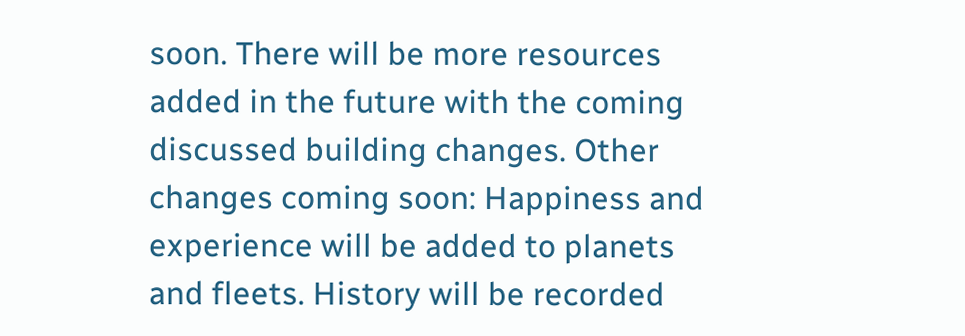soon. There will be more resources added in the future with the coming discussed building changes. Other changes coming soon: Happiness and experience will be added to planets and fleets. History will be recorded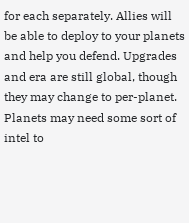for each separately. Allies will be able to deploy to your planets and help you defend. Upgrades and era are still global, though they may change to per-planet. Planets may need some sort of intel to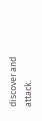discover and attack.